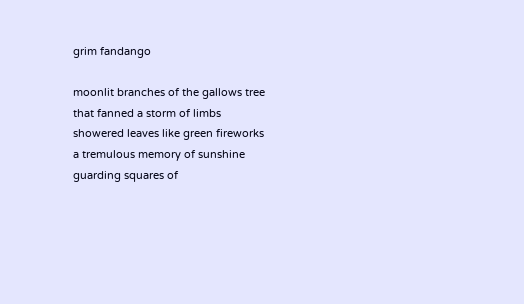grim fandango

moonlit branches of the gallows tree
that fanned a storm of limbs
showered leaves like green fireworks
a tremulous memory of sunshine
guarding squares of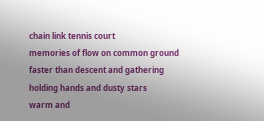chain link tennis court
memories of flow on common ground
faster than descent and gathering
holding hands and dusty stars
warm and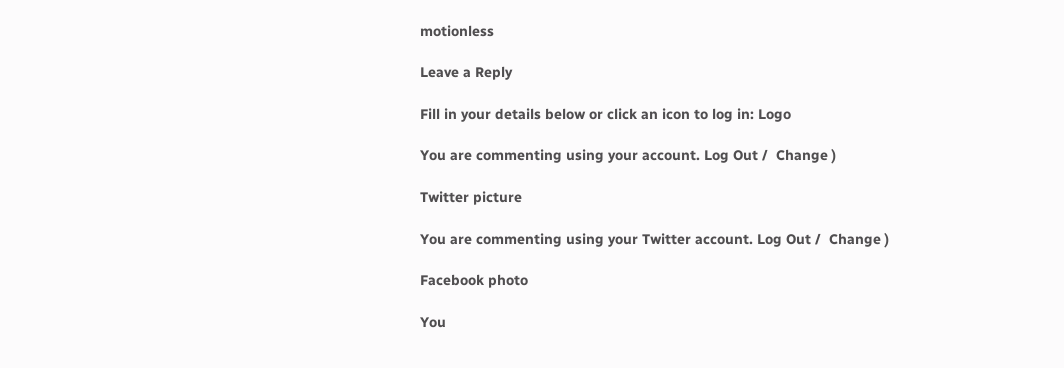motionless

Leave a Reply

Fill in your details below or click an icon to log in: Logo

You are commenting using your account. Log Out /  Change )

Twitter picture

You are commenting using your Twitter account. Log Out /  Change )

Facebook photo

You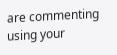are commenting using your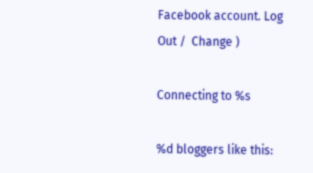Facebook account. Log Out /  Change )

Connecting to %s

%d bloggers like this: